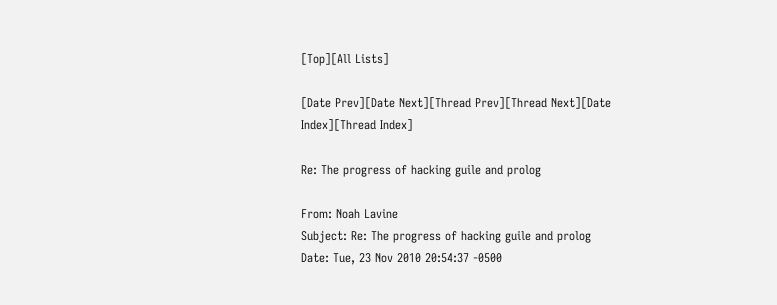[Top][All Lists]

[Date Prev][Date Next][Thread Prev][Thread Next][Date Index][Thread Index]

Re: The progress of hacking guile and prolog

From: Noah Lavine
Subject: Re: The progress of hacking guile and prolog
Date: Tue, 23 Nov 2010 20:54:37 -0500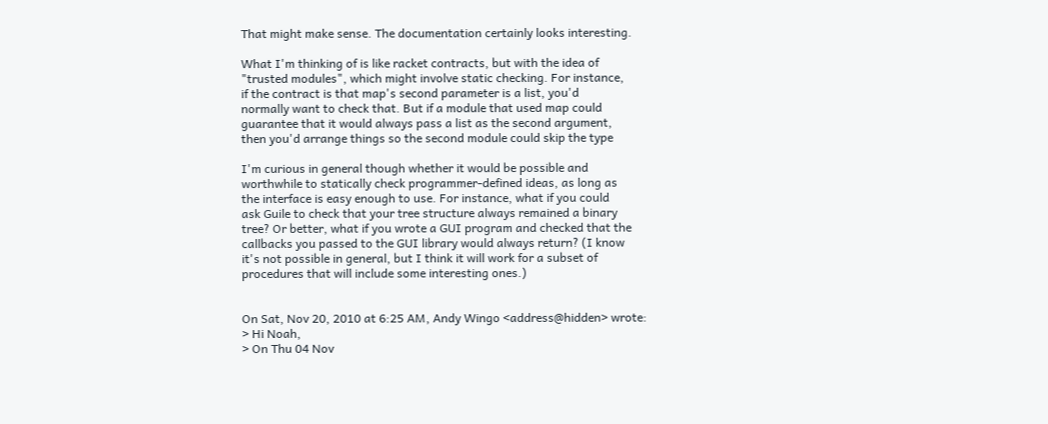That might make sense. The documentation certainly looks interesting.

What I'm thinking of is like racket contracts, but with the idea of
"trusted modules", which might involve static checking. For instance,
if the contract is that map's second parameter is a list, you'd
normally want to check that. But if a module that used map could
guarantee that it would always pass a list as the second argument,
then you'd arrange things so the second module could skip the type

I'm curious in general though whether it would be possible and
worthwhile to statically check programmer-defined ideas, as long as
the interface is easy enough to use. For instance, what if you could
ask Guile to check that your tree structure always remained a binary
tree? Or better, what if you wrote a GUI program and checked that the
callbacks you passed to the GUI library would always return? (I know
it's not possible in general, but I think it will work for a subset of
procedures that will include some interesting ones.)


On Sat, Nov 20, 2010 at 6:25 AM, Andy Wingo <address@hidden> wrote:
> Hi Noah,
> On Thu 04 Nov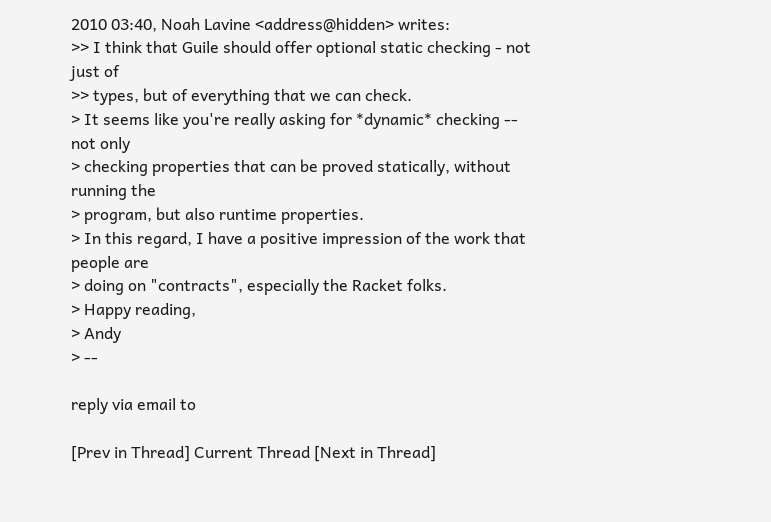2010 03:40, Noah Lavine <address@hidden> writes:
>> I think that Guile should offer optional static checking - not just of
>> types, but of everything that we can check.
> It seems like you're really asking for *dynamic* checking -- not only
> checking properties that can be proved statically, without running the
> program, but also runtime properties.
> In this regard, I have a positive impression of the work that people are
> doing on "contracts", especially the Racket folks.
> Happy reading,
> Andy
> --

reply via email to

[Prev in Thread] Current Thread [Next in Thread]